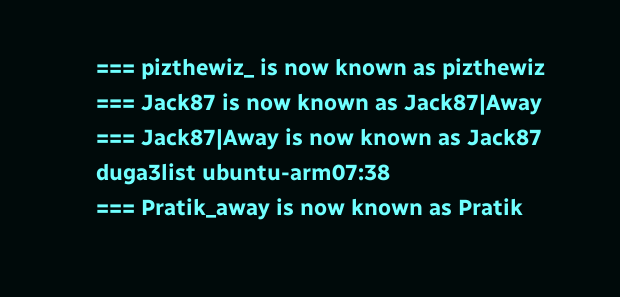=== pizthewiz_ is now known as pizthewiz
=== Jack87 is now known as Jack87|Away
=== Jack87|Away is now known as Jack87
duga3list ubuntu-arm07:38
=== Pratik_away is now known as Pratik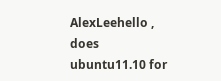AlexLeehello , does ubuntu11.10 for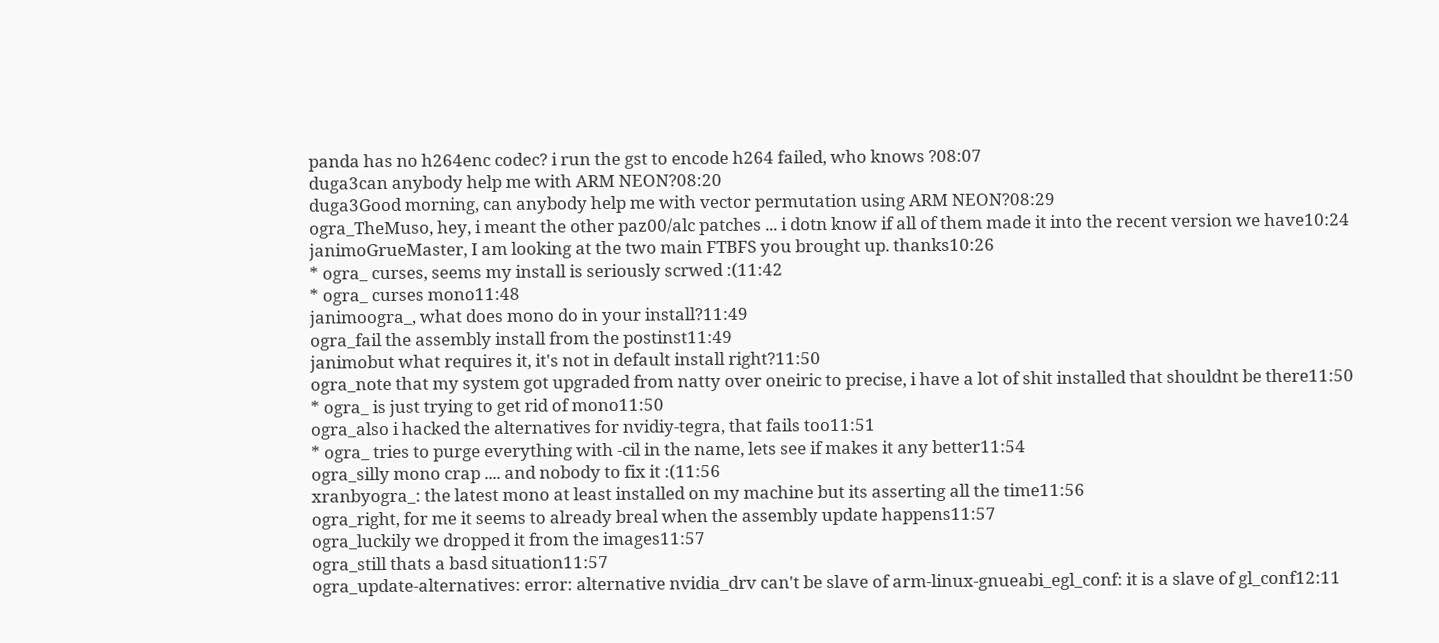panda has no h264enc codec? i run the gst to encode h264 failed, who knows ?08:07
duga3can anybody help me with ARM NEON?08:20
duga3Good morning, can anybody help me with vector permutation using ARM NEON?08:29
ogra_TheMuso, hey, i meant the other paz00/alc patches ... i dotn know if all of them made it into the recent version we have10:24
janimoGrueMaster, I am looking at the two main FTBFS you brought up. thanks10:26
* ogra_ curses, seems my install is seriously scrwed :(11:42
* ogra_ curses mono11:48
janimoogra_, what does mono do in your install?11:49
ogra_fail the assembly install from the postinst11:49
janimobut what requires it, it's not in default install right?11:50
ogra_note that my system got upgraded from natty over oneiric to precise, i have a lot of shit installed that shouldnt be there11:50
* ogra_ is just trying to get rid of mono11:50
ogra_also i hacked the alternatives for nvidiy-tegra, that fails too11:51
* ogra_ tries to purge everything with -cil in the name, lets see if makes it any better11:54
ogra_silly mono crap .... and nobody to fix it :(11:56
xranbyogra_: the latest mono at least installed on my machine but its asserting all the time11:56
ogra_right, for me it seems to already breal when the assembly update happens11:57
ogra_luckily we dropped it from the images11:57
ogra_still thats a basd situation11:57
ogra_update-alternatives: error: alternative nvidia_drv can't be slave of arm-linux-gnueabi_egl_conf: it is a slave of gl_conf12:11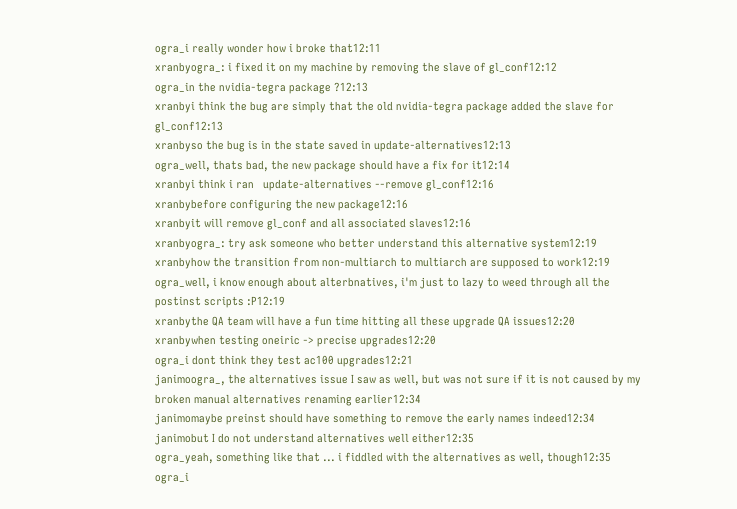ogra_i really wonder how i broke that12:11
xranbyogra_: i fixed it on my machine by removing the slave of gl_conf12:12
ogra_in the nvidia-tegra package ?12:13
xranbyi think the bug are simply that the old nvidia-tegra package added the slave for gl_conf12:13
xranbyso the bug is in the state saved in update-alternatives12:13
ogra_well, thats bad, the new package should have a fix for it12:14
xranbyi think i ran   update-alternatives --remove gl_conf12:16
xranbybefore configuring the new package12:16
xranbyit will remove gl_conf and all associated slaves12:16
xranbyogra_: try ask someone who better understand this alternative system12:19
xranbyhow the transition from non-multiarch to multiarch are supposed to work12:19
ogra_well, i know enough about alterbnatives, i'm just to lazy to weed through all the postinst scripts :P12:19
xranbythe QA team will have a fun time hitting all these upgrade QA issues12:20
xranbywhen testing oneiric -> precise upgrades12:20
ogra_i dont think they test ac100 upgrades12:21
janimoogra_, the alternatives issue I saw as well, but was not sure if it is not caused by my broken manual alternatives renaming earlier12:34
janimomaybe preinst should have something to remove the early names indeed12:34
janimobut I do not understand alternatives well either12:35
ogra_yeah, something like that ... i fiddled with the alternatives as well, though12:35
ogra_i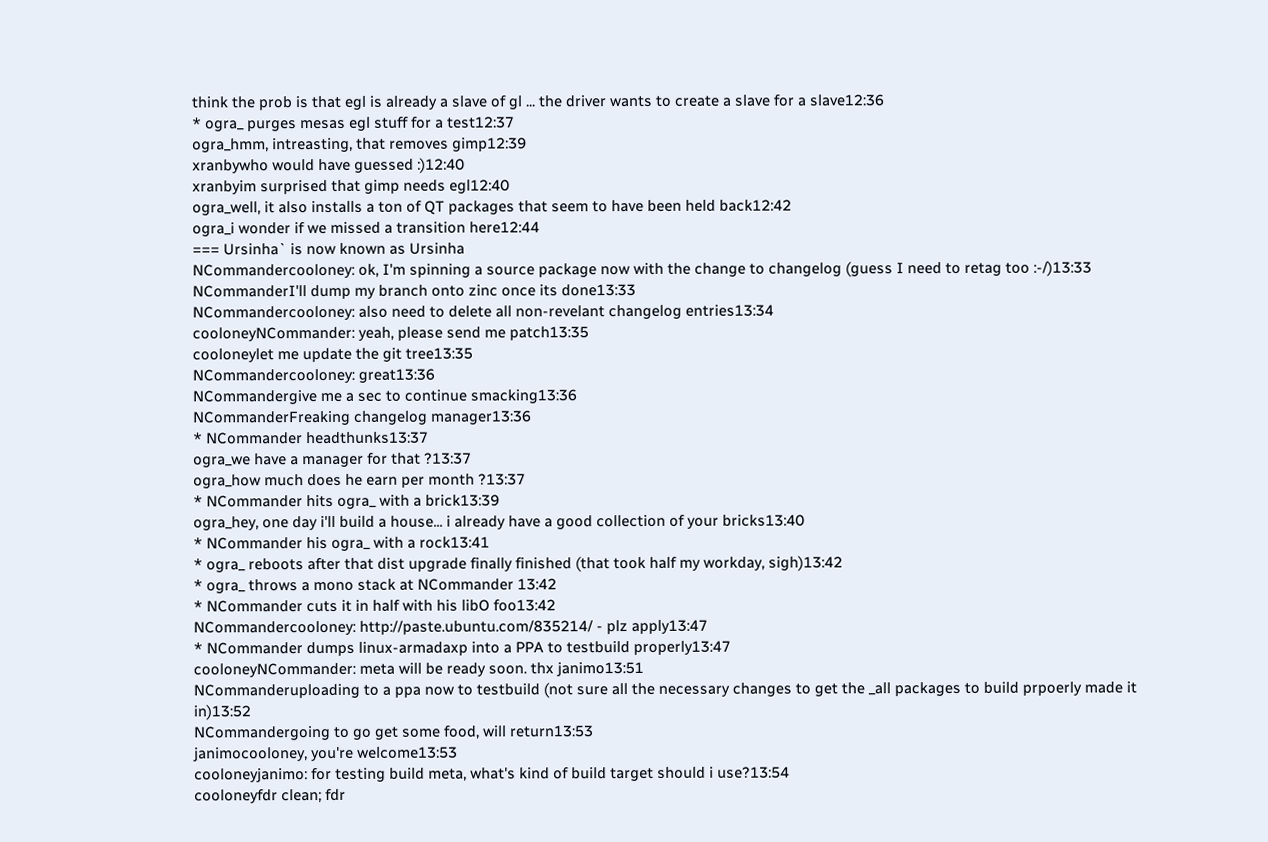think the prob is that egl is already a slave of gl ... the driver wants to create a slave for a slave12:36
* ogra_ purges mesas egl stuff for a test12:37
ogra_hmm, intreasting, that removes gimp12:39
xranbywho would have guessed :)12:40
xranbyim surprised that gimp needs egl12:40
ogra_well, it also installs a ton of QT packages that seem to have been held back12:42
ogra_i wonder if we missed a transition here12:44
=== Ursinha` is now known as Ursinha
NCommandercooloney: ok, I'm spinning a source package now with the change to changelog (guess I need to retag too :-/)13:33
NCommanderI'll dump my branch onto zinc once its done13:33
NCommandercooloney: also need to delete all non-revelant changelog entries13:34
cooloneyNCommander: yeah, please send me patch13:35
cooloneylet me update the git tree13:35
NCommandercooloney: great13:36
NCommandergive me a sec to continue smacking13:36
NCommanderFreaking changelog manager13:36
* NCommander headthunks13:37
ogra_we have a manager for that ?13:37
ogra_how much does he earn per month ?13:37
* NCommander hits ogra_ with a brick13:39
ogra_hey, one day i'll build a house... i already have a good collection of your bricks13:40
* NCommander his ogra_ with a rock13:41
* ogra_ reboots after that dist upgrade finally finished (that took half my workday, sigh)13:42
* ogra_ throws a mono stack at NCommander 13:42
* NCommander cuts it in half with his libO foo13:42
NCommandercooloney: http://paste.ubuntu.com/835214/ - plz apply13:47
* NCommander dumps linux-armadaxp into a PPA to testbuild properly13:47
cooloneyNCommander: meta will be ready soon. thx janimo13:51
NCommanderuploading to a ppa now to testbuild (not sure all the necessary changes to get the _all packages to build prpoerly made it in)13:52
NCommandergoing to go get some food, will return13:53
janimocooloney, you're welcome13:53
cooloneyjanimo: for testing build meta, what's kind of build target should i use?13:54
cooloneyfdr clean; fdr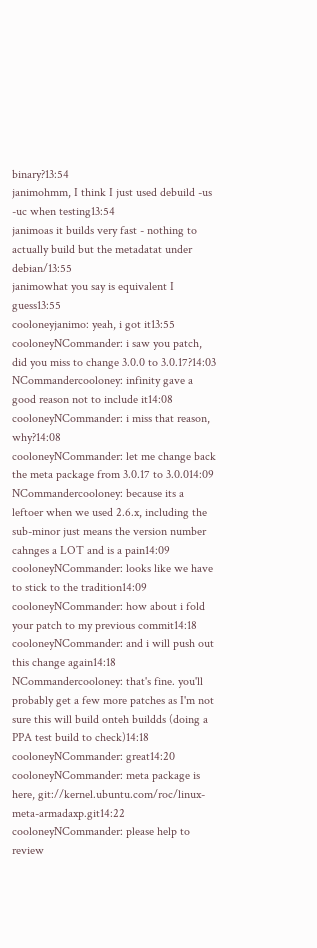binary?13:54
janimohmm, I think I just used debuild -us -uc when testing13:54
janimoas it builds very fast - nothing to actually build but the metadatat under debian/13:55
janimowhat you say is equivalent I guess13:55
cooloneyjanimo: yeah, i got it13:55
cooloneyNCommander: i saw you patch, did you miss to change 3.0.0 to 3.0.17?14:03
NCommandercooloney: infinity gave a good reason not to include it14:08
cooloneyNCommander: i miss that reason, why?14:08
cooloneyNCommander: let me change back the meta package from 3.0.17 to 3.0.014:09
NCommandercooloney: because its a leftoer when we used 2.6.x, including the sub-minor just means the version number cahnges a LOT and is a pain14:09
cooloneyNCommander: looks like we have to stick to the tradition14:09
cooloneyNCommander: how about i fold your patch to my previous commit14:18
cooloneyNCommander: and i will push out this change again14:18
NCommandercooloney: that's fine. you'll probably get a few more patches as I'm not sure this will build onteh buildds (doing a PPA test build to check)14:18
cooloneyNCommander: great14:20
cooloneyNCommander: meta package is here, git://kernel.ubuntu.com/roc/linux-meta-armadaxp.git14:22
cooloneyNCommander: please help to review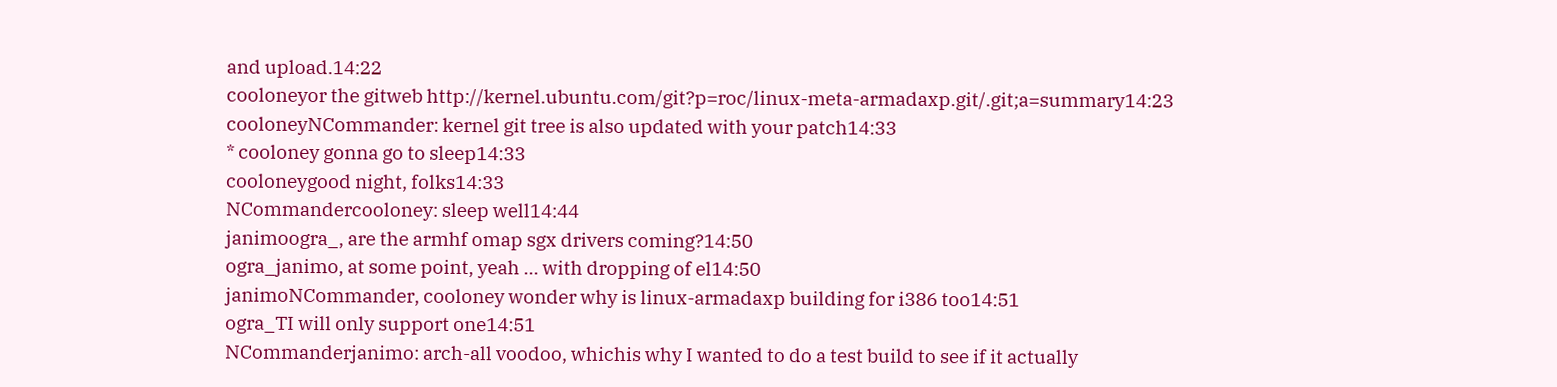and upload.14:22
cooloneyor the gitweb http://kernel.ubuntu.com/git?p=roc/linux-meta-armadaxp.git/.git;a=summary14:23
cooloneyNCommander: kernel git tree is also updated with your patch14:33
* cooloney gonna go to sleep14:33
cooloneygood night, folks14:33
NCommandercooloney: sleep well14:44
janimoogra_, are the armhf omap sgx drivers coming?14:50
ogra_janimo, at some point, yeah ... with dropping of el14:50
janimoNCommander, cooloney wonder why is linux-armadaxp building for i386 too14:51
ogra_TI will only support one14:51
NCommanderjanimo: arch-all voodoo, whichis why I wanted to do a test build to see if it actually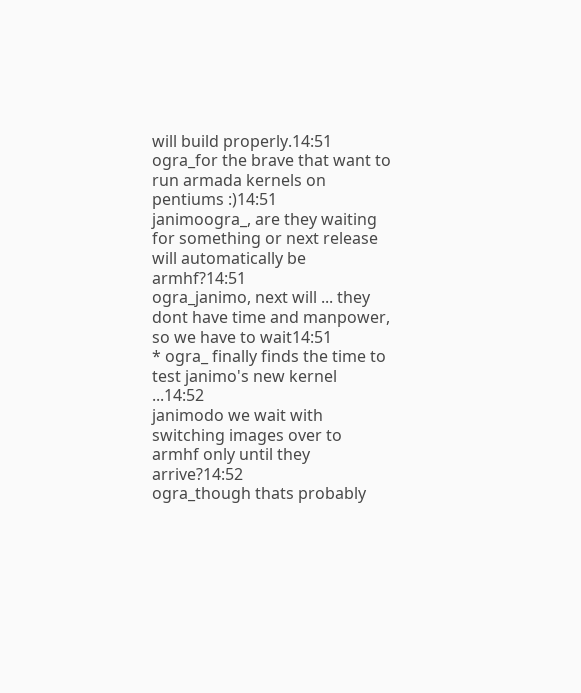will build properly.14:51
ogra_for the brave that want to run armada kernels on pentiums :)14:51
janimoogra_, are they waiting for something or next release will automatically be armhf?14:51
ogra_janimo, next will ... they dont have time and manpower, so we have to wait14:51
* ogra_ finally finds the time to test janimo's new kernel ...14:52
janimodo we wait with switching images over to armhf only until they arrive?14:52
ogra_though thats probably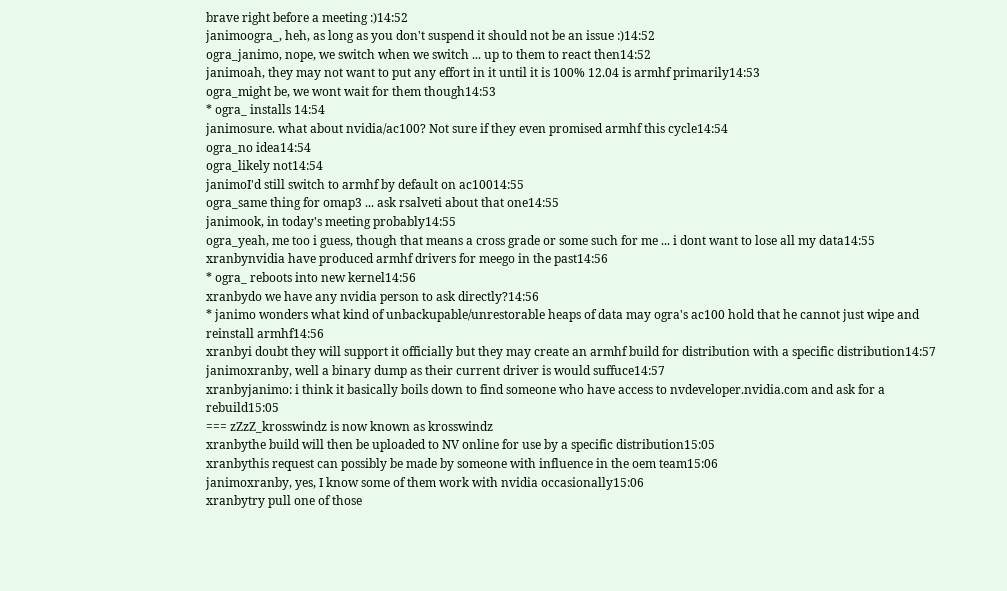brave right before a meeting :)14:52
janimoogra_, heh, as long as you don't suspend it should not be an issue :)14:52
ogra_janimo, nope, we switch when we switch ... up to them to react then14:52
janimoah, they may not want to put any effort in it until it is 100% 12.04 is armhf primarily14:53
ogra_might be, we wont wait for them though14:53
* ogra_ installs 14:54
janimosure. what about nvidia/ac100? Not sure if they even promised armhf this cycle14:54
ogra_no idea14:54
ogra_likely not14:54
janimoI'd still switch to armhf by default on ac10014:55
ogra_same thing for omap3 ... ask rsalveti about that one14:55
janimook, in today's meeting probably14:55
ogra_yeah, me too i guess, though that means a cross grade or some such for me ... i dont want to lose all my data14:55
xranbynvidia have produced armhf drivers for meego in the past14:56
* ogra_ reboots into new kernel14:56
xranbydo we have any nvidia person to ask directly?14:56
* janimo wonders what kind of unbackupable/unrestorable heaps of data may ogra's ac100 hold that he cannot just wipe and reinstall armhf14:56
xranbyi doubt they will support it officially but they may create an armhf build for distribution with a specific distribution14:57
janimoxranby, well a binary dump as their current driver is would suffuce14:57
xranbyjanimo: i think it basically boils down to find someone who have access to nvdeveloper.nvidia.com and ask for a rebuild15:05
=== zZzZ_krosswindz is now known as krosswindz
xranbythe build will then be uploaded to NV online for use by a specific distribution15:05
xranbythis request can possibly be made by someone with influence in the oem team15:06
janimoxranby, yes, I know some of them work with nvidia occasionally15:06
xranbytry pull one of those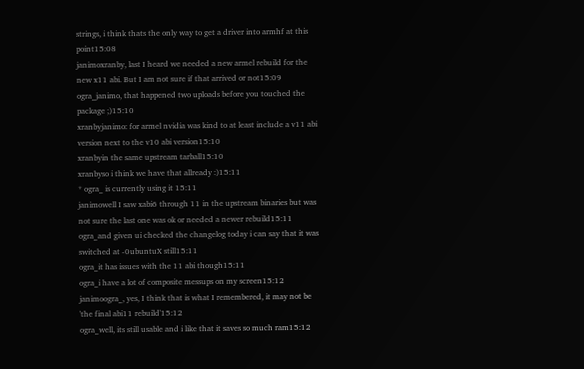strings, i think thats the only way to get a driver into armhf at this point15:08
janimoxranby, last I heard we needed a new armel rebuild for the new x11 abi. But I am not sure if that arrived or not15:09
ogra_janimo, that happened two uploads before you touched the package ;)15:10
xranbyjanimo: for armel nvidia was kind to at least include a v11 abi version next to the v10 abi version15:10
xranbyin the same upstream tarball15:10
xranbyso i think we have that allready :)15:11
* ogra_ is currently using it 15:11
janimowell I saw xabi6 through 11 in the upstream binaries but was not sure the last one was ok or needed a newer rebuild15:11
ogra_and given ui checked the changelog today i can say that it was switched at -0ubuntuX still15:11
ogra_it has issues with the 11 abi though15:11
ogra_i have a lot of composite messups on my screen15:12
janimoogra_, yes, I think that is what I remembered, it may not be 'the final abi11 rebuild'15:12
ogra_well, its still usable and i like that it saves so much ram15:12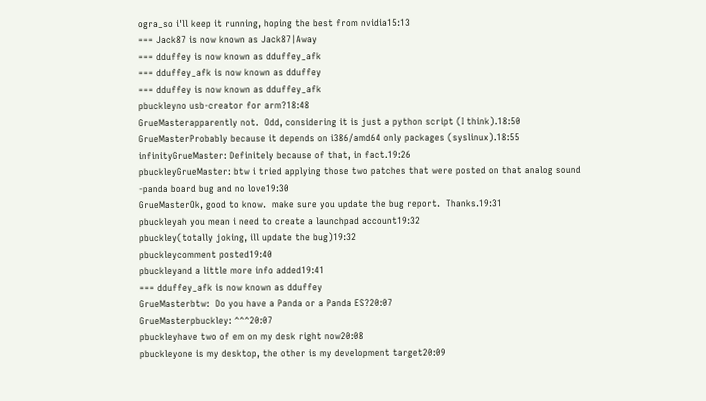ogra_so i'll keep it running, hoping the best from nvidia15:13
=== Jack87 is now known as Jack87|Away
=== dduffey is now known as dduffey_afk
=== dduffey_afk is now known as dduffey
=== dduffey is now known as dduffey_afk
pbuckleyno usb-creator for arm?18:48
GrueMasterapparently not.  Odd, considering it is just a python script (I think).18:50
GrueMasterProbably because it depends on i386/amd64 only packages (syslinux).18:55
infinityGrueMaster: Definitely because of that, in fact.19:26
pbuckleyGrueMaster: btw i tried applying those two patches that were posted on that analog sound -panda board bug and no love19:30
GrueMasterOk, good to know.  make sure you update the bug report.  Thanks.19:31
pbuckleyah you mean i need to create a launchpad account19:32
pbuckley(totally joking, ill update the bug)19:32
pbuckleycomment posted19:40
pbuckleyand a little more info added19:41
=== dduffey_afk is now known as dduffey
GrueMasterbtw:  Do you have a Panda or a Panda ES?20:07
GrueMasterpbuckley: ^^^20:07
pbuckleyhave two of em on my desk right now20:08
pbuckleyone is my desktop, the other is my development target20:09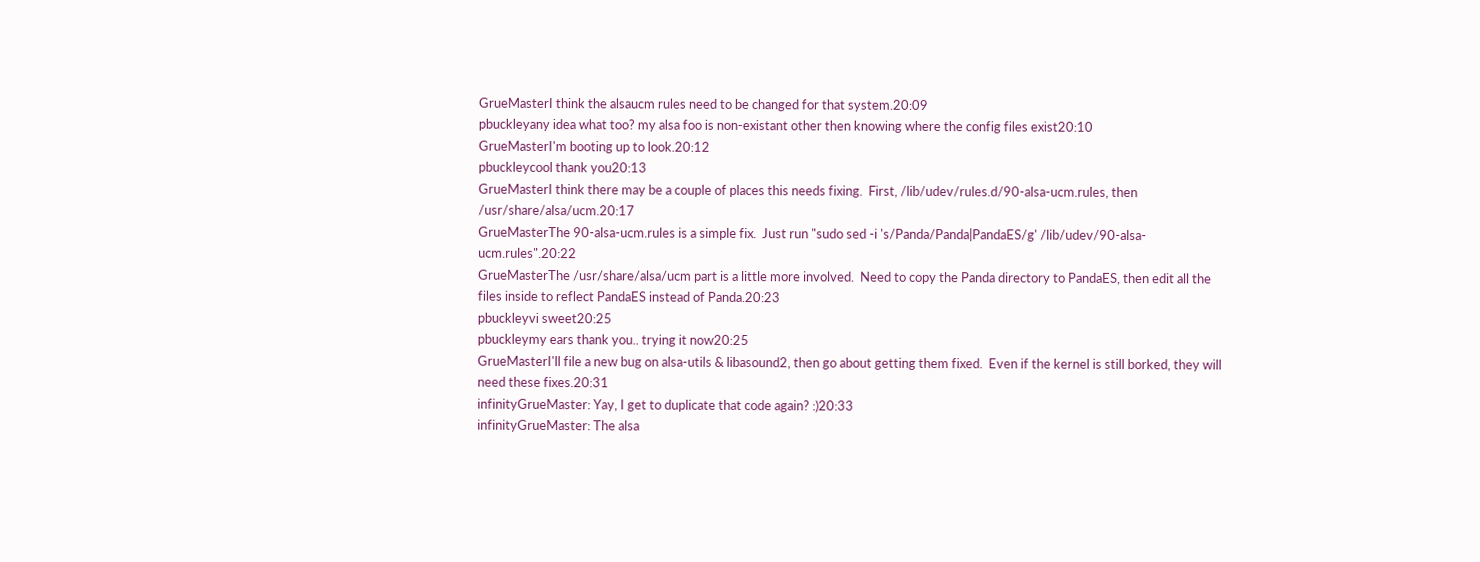GrueMasterI think the alsaucm rules need to be changed for that system.20:09
pbuckleyany idea what too? my alsa foo is non-existant other then knowing where the config files exist20:10
GrueMasterI'm booting up to look.20:12
pbuckleycool thank you20:13
GrueMasterI think there may be a couple of places this needs fixing.  First, /lib/udev/rules.d/90-alsa-ucm.rules, then /usr/share/alsa/ucm.20:17
GrueMasterThe 90-alsa-ucm.rules is a simple fix.  Just run "sudo sed -i 's/Panda/Panda|PandaES/g' /lib/udev/90-alsa-ucm.rules".20:22
GrueMasterThe /usr/share/alsa/ucm part is a little more involved.  Need to copy the Panda directory to PandaES, then edit all the files inside to reflect PandaES instead of Panda.20:23
pbuckleyvi sweet20:25
pbuckleymy ears thank you.. trying it now20:25
GrueMasterI'll file a new bug on alsa-utils & libasound2, then go about getting them fixed.  Even if the kernel is still borked, they will need these fixes.20:31
infinityGrueMaster: Yay, I get to duplicate that code again? :)20:33
infinityGrueMaster: The alsa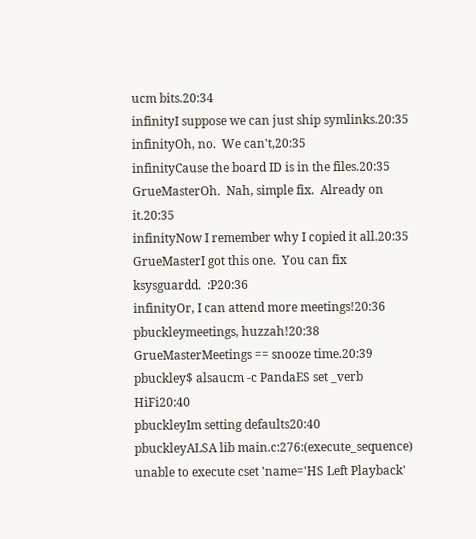ucm bits.20:34
infinityI suppose we can just ship symlinks.20:35
infinityOh, no.  We can't,20:35
infinityCause the board ID is in the files.20:35
GrueMasterOh.  Nah, simple fix.  Already on it.20:35
infinityNow I remember why I copied it all.20:35
GrueMasterI got this one.  You can fix ksysguardd.  :P20:36
infinityOr, I can attend more meetings!20:36
pbuckleymeetings, huzzah!20:38
GrueMasterMeetings == snooze time.20:39
pbuckley$ alsaucm -c PandaES set _verb HiFi20:40
pbuckleyIm setting defaults20:40
pbuckleyALSA lib main.c:276:(execute_sequence) unable to execute cset 'name='HS Left Playback'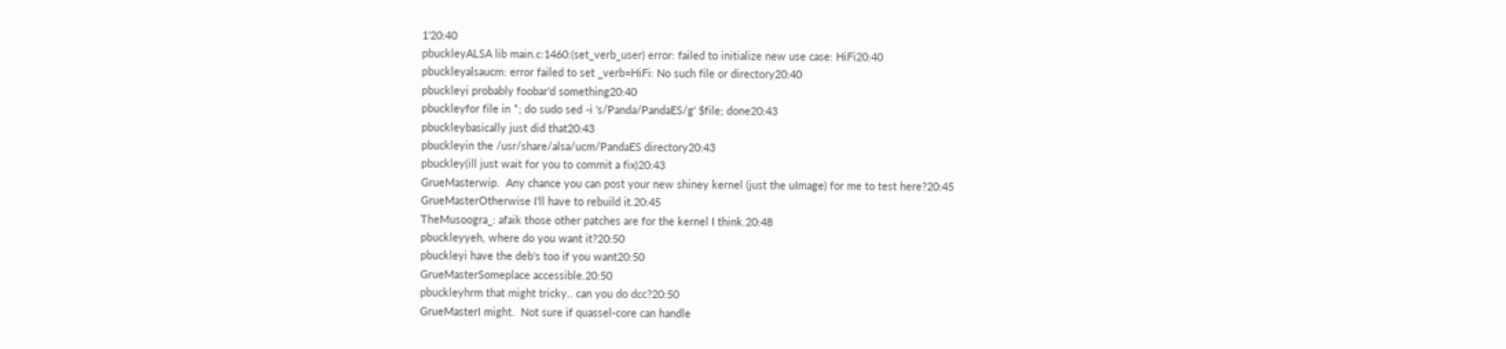1'20:40
pbuckleyALSA lib main.c:1460:(set_verb_user) error: failed to initialize new use case: HiFi20:40
pbuckleyalsaucm: error failed to set _verb=HiFi: No such file or directory20:40
pbuckleyi probably foobar'd something20:40
pbuckleyfor file in *; do sudo sed -i 's/Panda/PandaES/g' $file; done20:43
pbuckleybasically just did that20:43
pbuckleyin the /usr/share/alsa/ucm/PandaES directory20:43
pbuckley(ill just wait for you to commit a fix)20:43
GrueMasterwip.  Any chance you can post your new shiney kernel (just the uImage) for me to test here?20:45
GrueMasterOtherwise I'll have to rebuild it.20:45
TheMusoogra_: afaik those other patches are for the kernel I think.20:48
pbuckleyyeh, where do you want it?20:50
pbuckleyi have the deb's too if you want20:50
GrueMasterSomeplace accessible.20:50
pbuckleyhrm that might tricky.. can you do dcc?20:50
GrueMasterI might.  Not sure if quassel-core can handle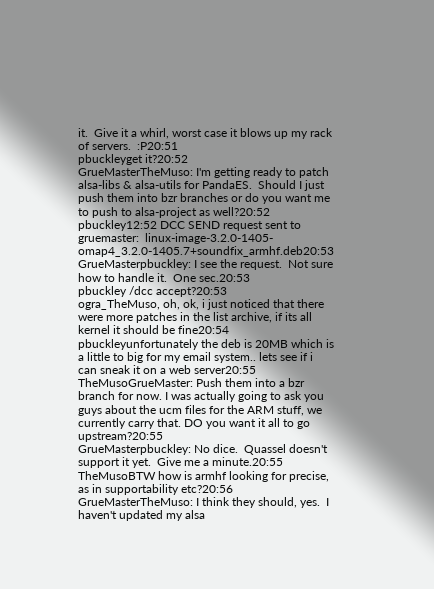it.  Give it a whirl, worst case it blows up my rack of servers.  :P20:51
pbuckleyget it?20:52
GrueMasterTheMuso: I'm getting ready to patch alsa-libs & alsa-utils for PandaES.  Should I just push them into bzr branches or do you want me to push to alsa-project as well?20:52
pbuckley12:52 DCC SEND request sent to gruemaster:  linux-image-3.2.0-1405-omap4_3.2.0-1405.7+soundfix_armhf.deb20:53
GrueMasterpbuckley: I see the request.  Not sure how to handle it.  One sec.20:53
pbuckley /dcc accept?20:53
ogra_TheMuso, oh, ok, i just noticed that there were more patches in the list archive, if its all kernel it should be fine20:54
pbuckleyunfortunately the deb is 20MB which is a little to big for my email system.. lets see if i can sneak it on a web server20:55
TheMusoGrueMaster: Push them into a bzr branch for now. I was actually going to ask you guys about the ucm files for the ARM stuff, we currently carry that. DO you want it all to go upstream?20:55
GrueMasterpbuckley: No dice.  Quassel doesn't support it yet.  Give me a minute.20:55
TheMusoBTW how is armhf looking for precise, as in supportability etc?20:56
GrueMasterTheMuso: I think they should, yes.  I haven't updated my alsa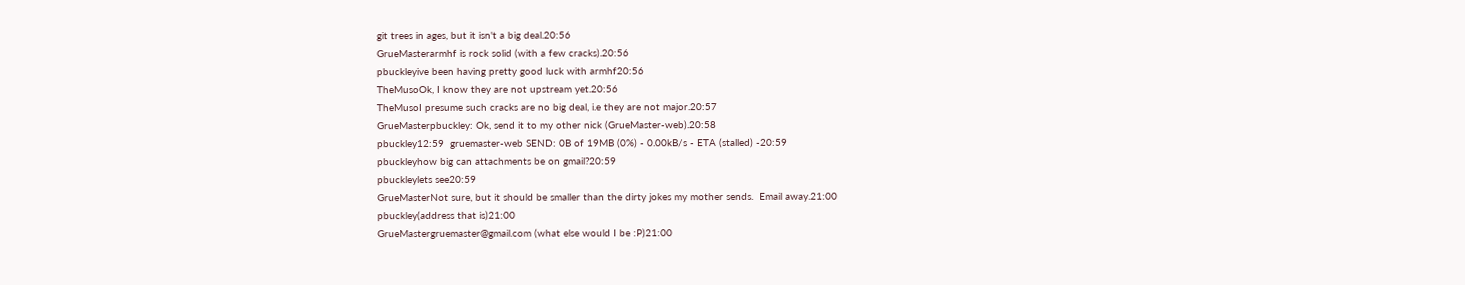git trees in ages, but it isn't a big deal.20:56
GrueMasterarmhf is rock solid (with a few cracks).20:56
pbuckleyive been having pretty good luck with armhf20:56
TheMusoOk, I know they are not upstream yet.20:56
TheMusoI presume such cracks are no big deal, i.e they are not major.20:57
GrueMasterpbuckley: Ok, send it to my other nick (GrueMaster-web).20:58
pbuckley12:59  gruemaster-web SEND: 0B of 19MB (0%) - 0.00kB/s - ETA (stalled) -20:59
pbuckleyhow big can attachments be on gmail?20:59
pbuckleylets see20:59
GrueMasterNot sure, but it should be smaller than the dirty jokes my mother sends.  Email away.21:00
pbuckley(address that is)21:00
GrueMastergruemaster@gmail.com (what else would I be :P)21:00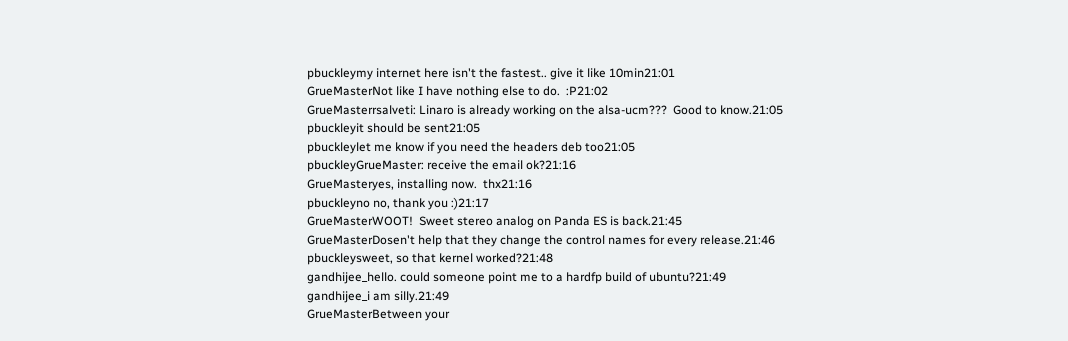pbuckleymy internet here isn't the fastest.. give it like 10min21:01
GrueMasterNot like I have nothing else to do.  :P21:02
GrueMasterrsalveti: Linaro is already working on the alsa-ucm???  Good to know.21:05
pbuckleyit should be sent21:05
pbuckleylet me know if you need the headers deb too21:05
pbuckleyGrueMaster: receive the email ok?21:16
GrueMasteryes, installing now.  thx21:16
pbuckleyno no, thank you :)21:17
GrueMasterWOOT!  Sweet stereo analog on Panda ES is back.21:45
GrueMasterDosen't help that they change the control names for every release.21:46
pbuckleysweet, so that kernel worked?21:48
gandhijee_hello. could someone point me to a hardfp build of ubuntu?21:49
gandhijee_i am silly.21:49
GrueMasterBetween your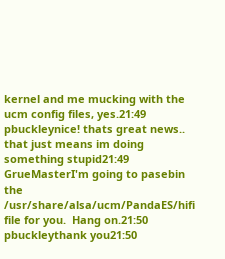kernel and me mucking with the ucm config files, yes.21:49
pbuckleynice! thats great news.. that just means im doing something stupid21:49
GrueMasterI'm going to pasebin the /usr/share/alsa/ucm/PandaES/hifi file for you.  Hang on.21:50
pbuckleythank you21:50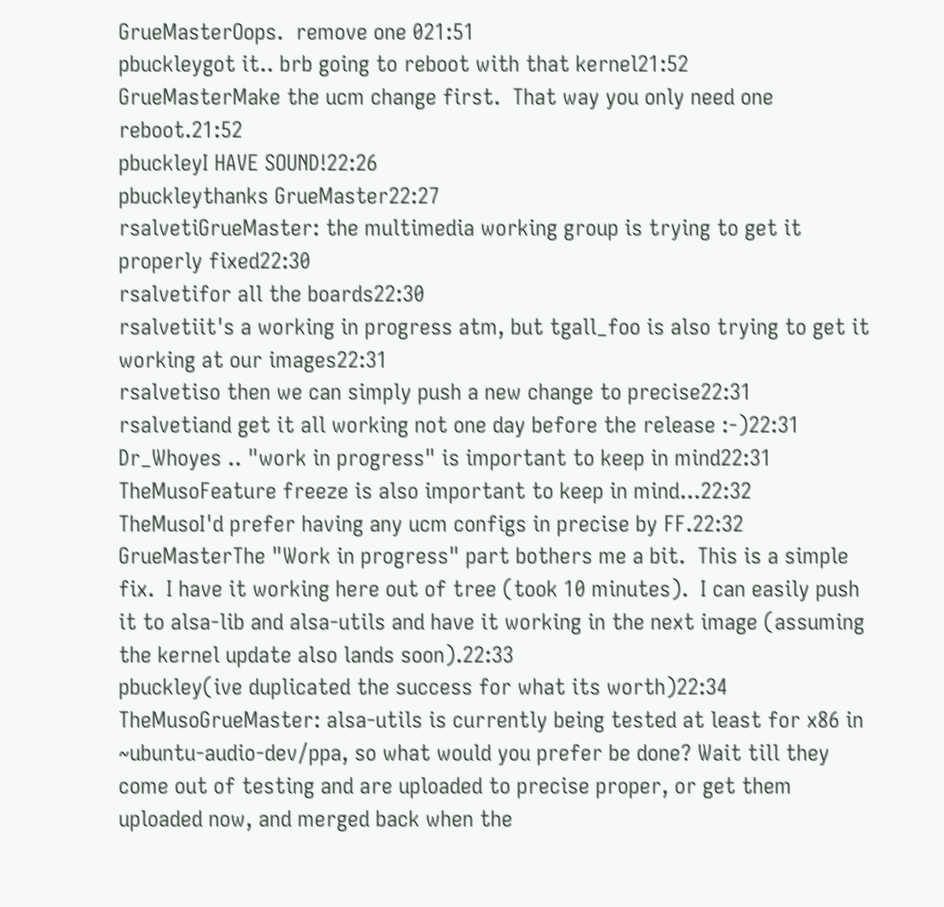GrueMasterOops.  remove one 021:51
pbuckleygot it.. brb going to reboot with that kernel21:52
GrueMasterMake the ucm change first.  That way you only need one reboot.21:52
pbuckleyI HAVE SOUND!22:26
pbuckleythanks GrueMaster22:27
rsalvetiGrueMaster: the multimedia working group is trying to get it properly fixed22:30
rsalvetifor all the boards22:30
rsalvetiit's a working in progress atm, but tgall_foo is also trying to get it working at our images22:31
rsalvetiso then we can simply push a new change to precise22:31
rsalvetiand get it all working not one day before the release :-)22:31
Dr_Whoyes .. "work in progress" is important to keep in mind22:31
TheMusoFeature freeze is also important to keep in mind...22:32
TheMusoI'd prefer having any ucm configs in precise by FF.22:32
GrueMasterThe "Work in progress" part bothers me a bit.  This is a simple fix.  I have it working here out of tree (took 10 minutes).  I can easily push it to alsa-lib and alsa-utils and have it working in the next image (assuming the kernel update also lands soon).22:33
pbuckley(ive duplicated the success for what its worth)22:34
TheMusoGrueMaster: alsa-utils is currently being tested at least for x86 in ~ubuntu-audio-dev/ppa, so what would you prefer be done? Wait till they come out of testing and are uploaded to precise proper, or get them uploaded now, and merged back when the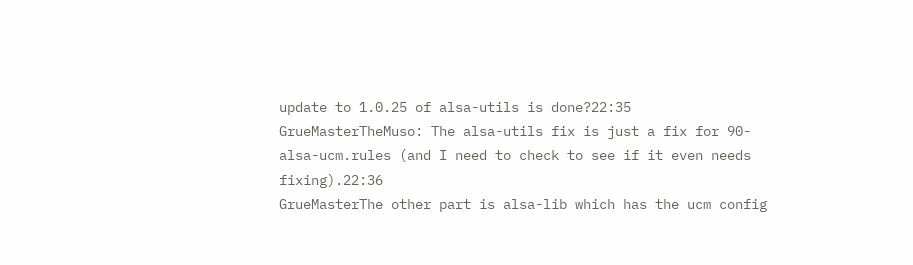update to 1.0.25 of alsa-utils is done?22:35
GrueMasterTheMuso: The alsa-utils fix is just a fix for 90-alsa-ucm.rules (and I need to check to see if it even needs fixing).22:36
GrueMasterThe other part is alsa-lib which has the ucm config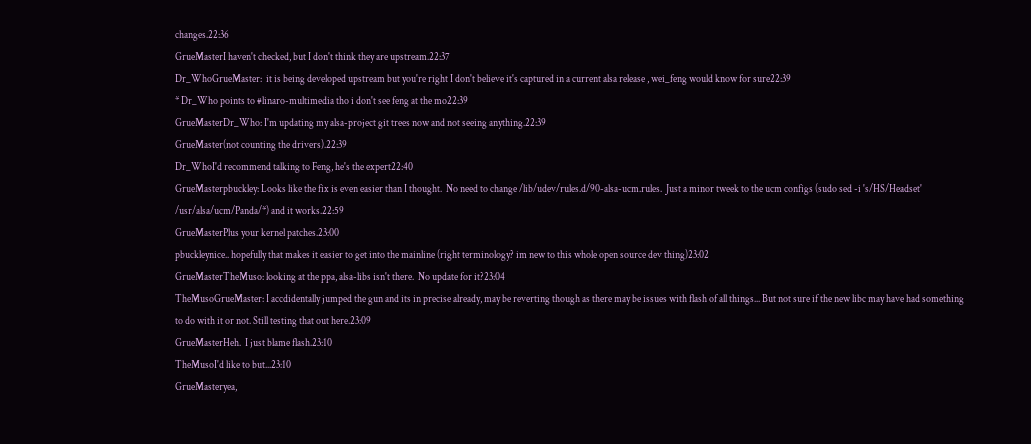changes.22:36
GrueMasterI haven't checked, but I don't think they are upstream.22:37
Dr_WhoGrueMaster:  it is being developed upstream but you're right I don't believe it's captured in a current alsa release , wei_feng would know for sure22:39
* Dr_Who points to #linaro-multimedia tho i don't see feng at the mo22:39
GrueMasterDr_Who: I'm updating my alsa-project git trees now and not seeing anything.22:39
GrueMaster(not counting the drivers).22:39
Dr_WhoI'd recommend talking to Feng, he's the expert22:40
GrueMasterpbuckley: Looks like the fix is even easier than I thought.  No need to change /lib/udev/rules.d/90-alsa-ucm.rules.  Just a minor tweek to the ucm configs (sudo sed -i 's/HS/Headset' /usr/alsa/ucm/Panda/*) and it works.22:59
GrueMasterPlus your kernel patches.23:00
pbuckleynice.. hopefully that makes it easier to get into the mainline (right terminology? im new to this whole open source dev thing)23:02
GrueMasterTheMuso: looking at the ppa, alsa-libs isn't there.  No update for it?23:04
TheMusoGrueMaster: I accdidentally jumped the gun and its in precise already, may be reverting though as there may be issues with flash of all things... But not sure if the new libc may have had something to do with it or not. Still testing that out here.23:09
GrueMasterHeh.  I just blame flash.23:10
TheMusoI'd like to but...23:10
GrueMasteryea,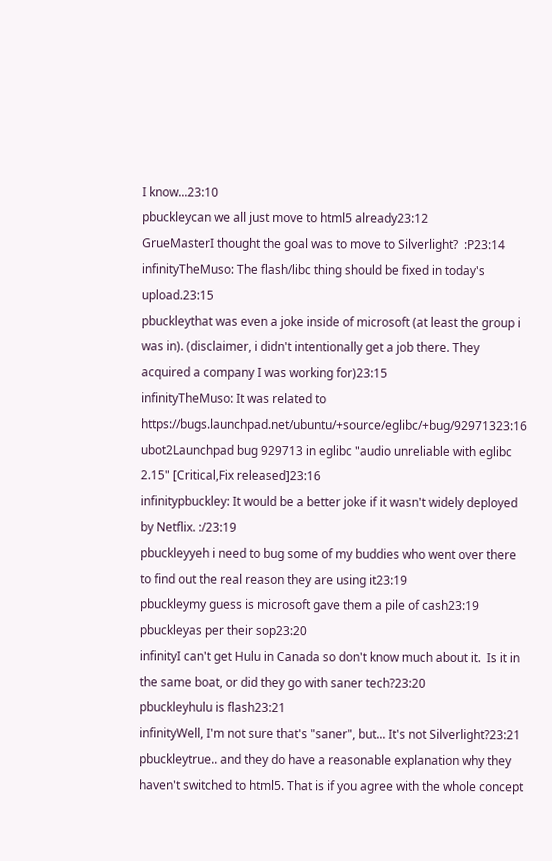I know...23:10
pbuckleycan we all just move to html5 already23:12
GrueMasterI thought the goal was to move to Silverlight?  :P23:14
infinityTheMuso: The flash/libc thing should be fixed in today's upload.23:15
pbuckleythat was even a joke inside of microsoft (at least the group i was in). (disclaimer, i didn't intentionally get a job there. They acquired a company I was working for)23:15
infinityTheMuso: It was related to https://bugs.launchpad.net/ubuntu/+source/eglibc/+bug/92971323:16
ubot2Launchpad bug 929713 in eglibc "audio unreliable with eglibc 2.15" [Critical,Fix released]23:16
infinitypbuckley: It would be a better joke if it wasn't widely deployed by Netflix. :/23:19
pbuckleyyeh i need to bug some of my buddies who went over there to find out the real reason they are using it23:19
pbuckleymy guess is microsoft gave them a pile of cash23:19
pbuckleyas per their sop23:20
infinityI can't get Hulu in Canada so don't know much about it.  Is it in the same boat, or did they go with saner tech?23:20
pbuckleyhulu is flash23:21
infinityWell, I'm not sure that's "saner", but... It's not Silverlight?23:21
pbuckleytrue.. and they do have a reasonable explanation why they haven't switched to html5. That is if you agree with the whole concept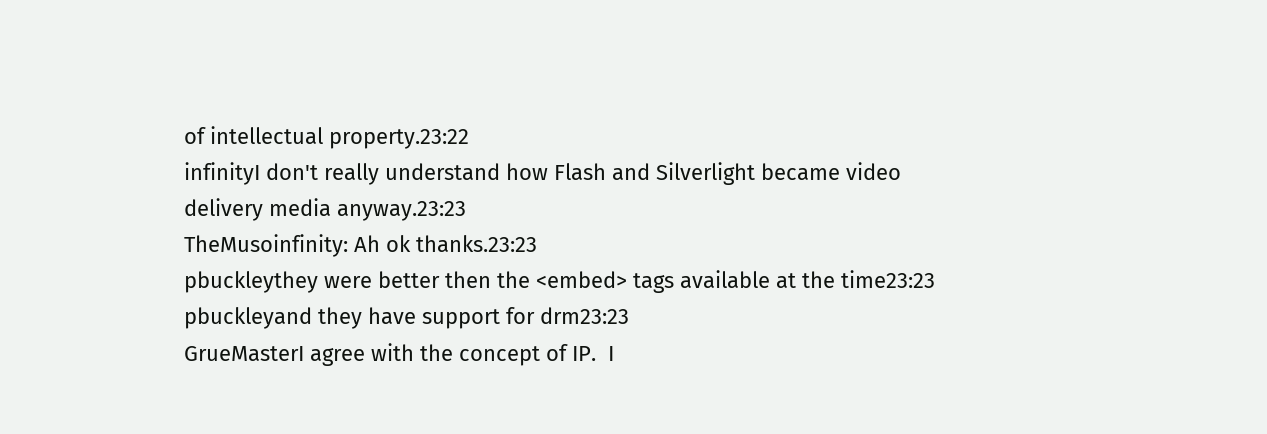of intellectual property.23:22
infinityI don't really understand how Flash and Silverlight became video delivery media anyway.23:23
TheMusoinfinity: Ah ok thanks.23:23
pbuckleythey were better then the <embed> tags available at the time23:23
pbuckleyand they have support for drm23:23
GrueMasterI agree with the concept of IP.  I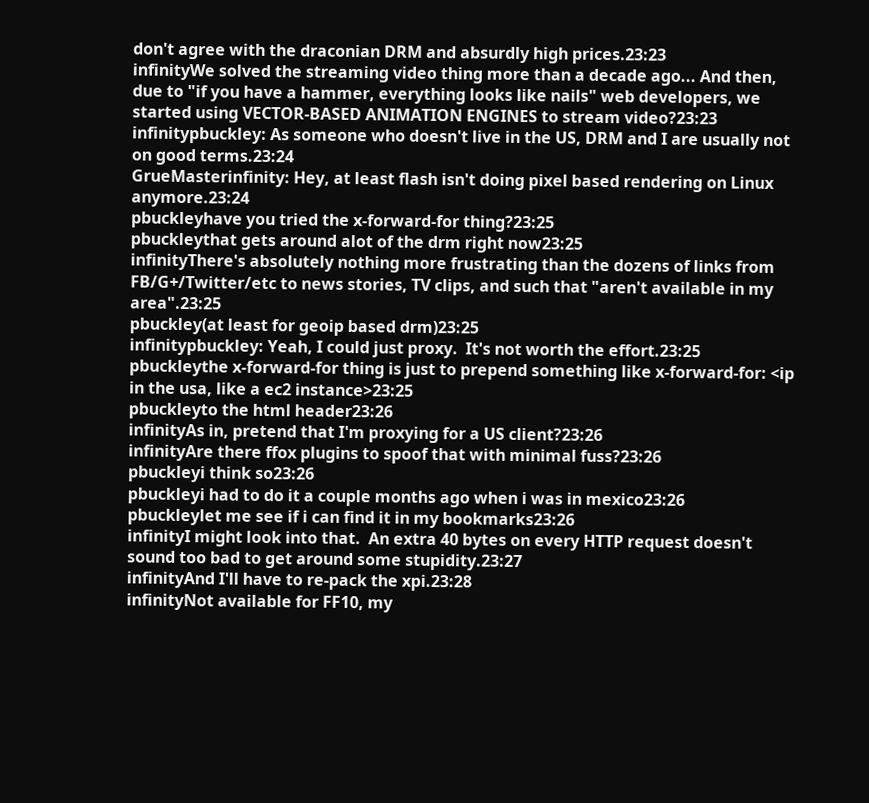don't agree with the draconian DRM and absurdly high prices.23:23
infinityWe solved the streaming video thing more than a decade ago... And then, due to "if you have a hammer, everything looks like nails" web developers, we started using VECTOR-BASED ANIMATION ENGINES to stream video?23:23
infinitypbuckley: As someone who doesn't live in the US, DRM and I are usually not on good terms.23:24
GrueMasterinfinity: Hey, at least flash isn't doing pixel based rendering on Linux anymore.23:24
pbuckleyhave you tried the x-forward-for thing?23:25
pbuckleythat gets around alot of the drm right now23:25
infinityThere's absolutely nothing more frustrating than the dozens of links from FB/G+/Twitter/etc to news stories, TV clips, and such that "aren't available in my area".23:25
pbuckley(at least for geoip based drm)23:25
infinitypbuckley: Yeah, I could just proxy.  It's not worth the effort.23:25
pbuckleythe x-forward-for thing is just to prepend something like x-forward-for: <ip in the usa, like a ec2 instance>23:25
pbuckleyto the html header23:26
infinityAs in, pretend that I'm proxying for a US client?23:26
infinityAre there ffox plugins to spoof that with minimal fuss?23:26
pbuckleyi think so23:26
pbuckleyi had to do it a couple months ago when i was in mexico23:26
pbuckleylet me see if i can find it in my bookmarks23:26
infinityI might look into that.  An extra 40 bytes on every HTTP request doesn't sound too bad to get around some stupidity.23:27
infinityAnd I'll have to re-pack the xpi.23:28
infinityNot available for FF10, my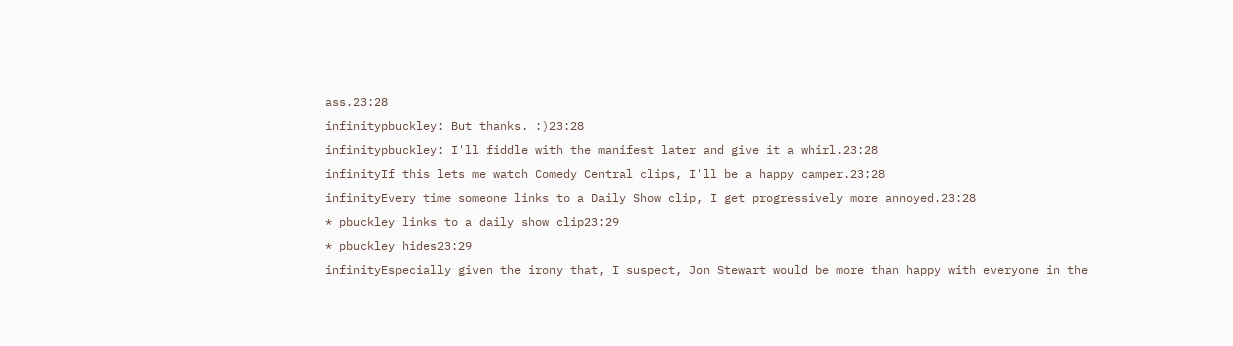ass.23:28
infinitypbuckley: But thanks. :)23:28
infinitypbuckley: I'll fiddle with the manifest later and give it a whirl.23:28
infinityIf this lets me watch Comedy Central clips, I'll be a happy camper.23:28
infinityEvery time someone links to a Daily Show clip, I get progressively more annoyed.23:28
* pbuckley links to a daily show clip23:29
* pbuckley hides23:29
infinityEspecially given the irony that, I suspect, Jon Stewart would be more than happy with everyone in the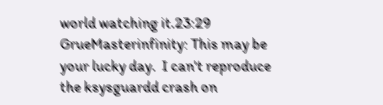world watching it.23:29
GrueMasterinfinity: This may be your lucky day.  I can't reproduce the ksysguardd crash on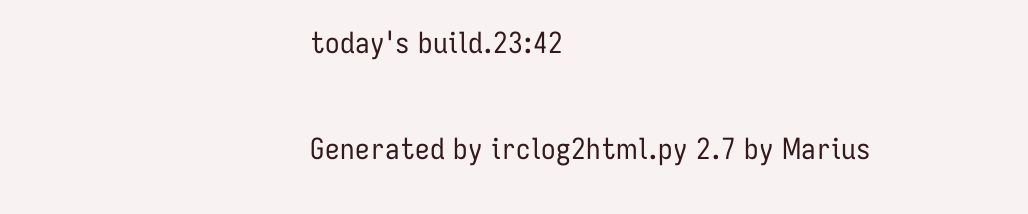today's build.23:42

Generated by irclog2html.py 2.7 by Marius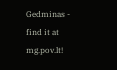Gedminas - find it at mg.pov.lt!